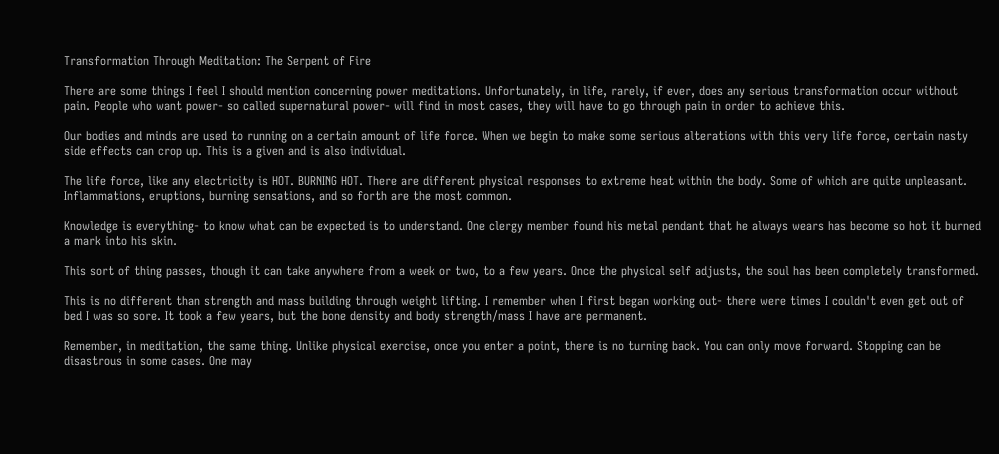Transformation Through Meditation: The Serpent of Fire

There are some things I feel I should mention concerning power meditations. Unfortunately, in life, rarely, if ever, does any serious transformation occur without pain. People who want power- so called supernatural power- will find in most cases, they will have to go through pain in order to achieve this.

Our bodies and minds are used to running on a certain amount of life force. When we begin to make some serious alterations with this very life force, certain nasty side effects can crop up. This is a given and is also individual.

The life force, like any electricity is HOT. BURNING HOT. There are different physical responses to extreme heat within the body. Some of which are quite unpleasant. Inflammations, eruptions, burning sensations, and so forth are the most common.

Knowledge is everything- to know what can be expected is to understand. One clergy member found his metal pendant that he always wears has become so hot it burned a mark into his skin.

This sort of thing passes, though it can take anywhere from a week or two, to a few years. Once the physical self adjusts, the soul has been completely transformed.

This is no different than strength and mass building through weight lifting. I remember when I first began working out- there were times I couldn't even get out of bed I was so sore. It took a few years, but the bone density and body strength/mass I have are permanent.

Remember, in meditation, the same thing. Unlike physical exercise, once you enter a point, there is no turning back. You can only move forward. Stopping can be disastrous in some cases. One may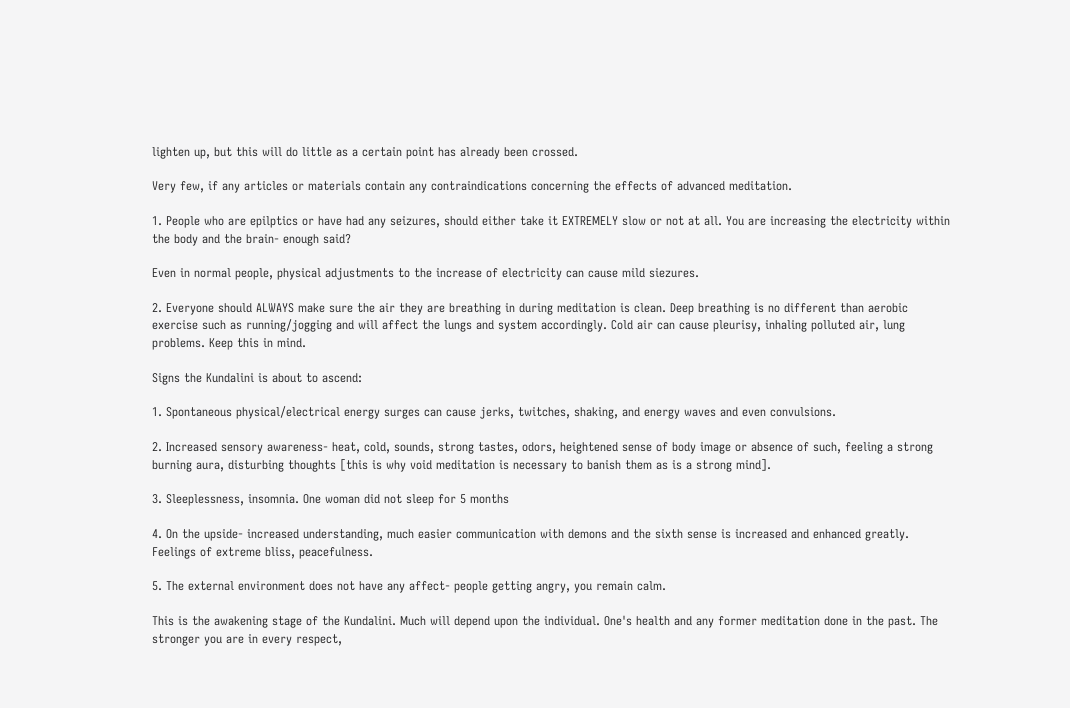lighten up, but this will do little as a certain point has already been crossed.

Very few, if any articles or materials contain any contraindications concerning the effects of advanced meditation.

1. People who are epilptics or have had any seizures, should either take it EXTREMELY slow or not at all. You are increasing the electricity within the body and the brain- enough said?

Even in normal people, physical adjustments to the increase of electricity can cause mild siezures.

2. Everyone should ALWAYS make sure the air they are breathing in during meditation is clean. Deep breathing is no different than aerobic exercise such as running/jogging and will affect the lungs and system accordingly. Cold air can cause pleurisy, inhaling polluted air, lung problems. Keep this in mind.

Signs the Kundalini is about to ascend:

1. Spontaneous physical/electrical energy surges can cause jerks, twitches, shaking, and energy waves and even convulsions.

2. Increased sensory awareness- heat, cold, sounds, strong tastes, odors, heightened sense of body image or absence of such, feeling a strong burning aura, disturbing thoughts [this is why void meditation is necessary to banish them as is a strong mind].

3. Sleeplessness, insomnia. One woman did not sleep for 5 months

4. On the upside- increased understanding, much easier communication with demons and the sixth sense is increased and enhanced greatly. Feelings of extreme bliss, peacefulness.

5. The external environment does not have any affect- people getting angry, you remain calm.

This is the awakening stage of the Kundalini. Much will depend upon the individual. One's health and any former meditation done in the past. The stronger you are in every respect,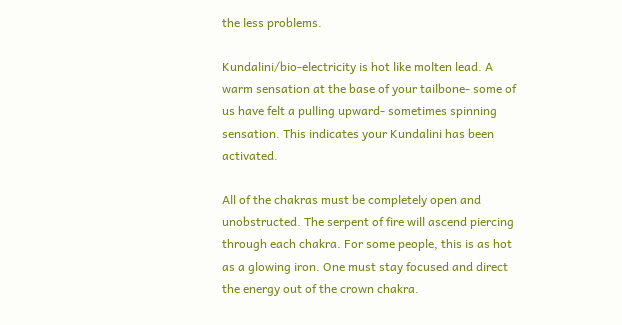the less problems.

Kundalini/bio-electricity is hot like molten lead. A warm sensation at the base of your tailbone- some of us have felt a pulling upward- sometimes spinning sensation. This indicates your Kundalini has been activated.

All of the chakras must be completely open and unobstructed. The serpent of fire will ascend piercing through each chakra. For some people, this is as hot as a glowing iron. One must stay focused and direct the energy out of the crown chakra.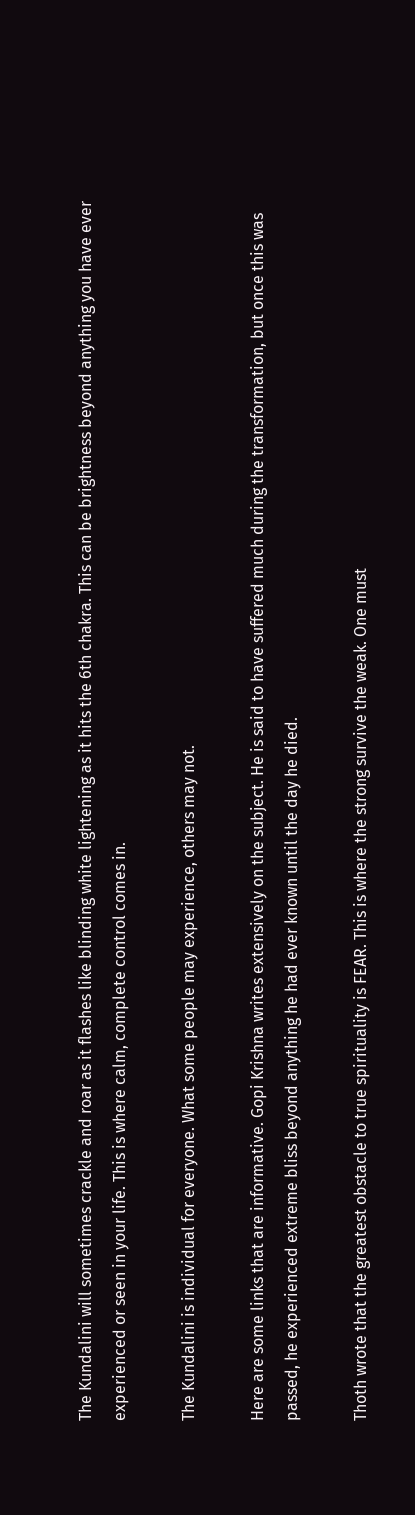The Kundalini will sometimes crackle and roar as it flashes like blinding white lightening as it hits the 6th chakra. This can be brightness beyond anything you have ever experienced or seen in your life. This is where calm, complete control comes in.

The Kundalini is individual for everyone. What some people may experience, others may not.

Here are some links that are informative. Gopi Krishna writes extensively on the subject. He is said to have suffered much during the transformation, but once this was passed, he experienced extreme bliss beyond anything he had ever known until the day he died.

Thoth wrote that the greatest obstacle to true spirituality is FEAR. This is where the strong survive the weak. One must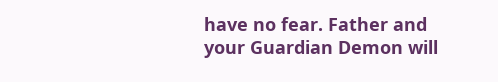have no fear. Father and your Guardian Demon will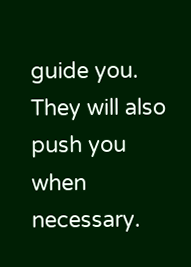guide you. They will also push you when necessary.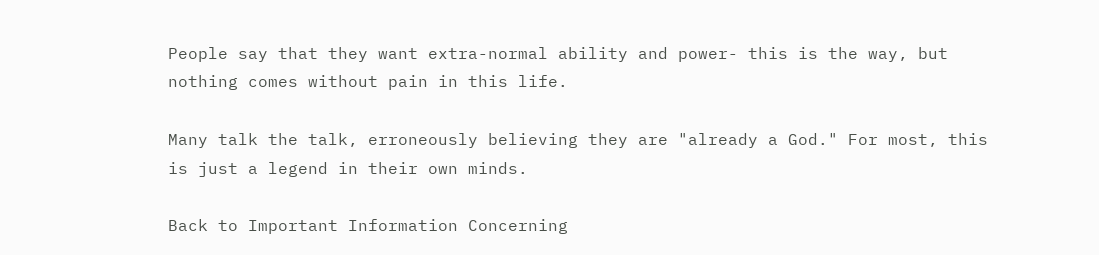People say that they want extra-normal ability and power- this is the way, but nothing comes without pain in this life.

Many talk the talk, erroneously believing they are "already a God." For most, this is just a legend in their own minds.

Back to Important Information Concerning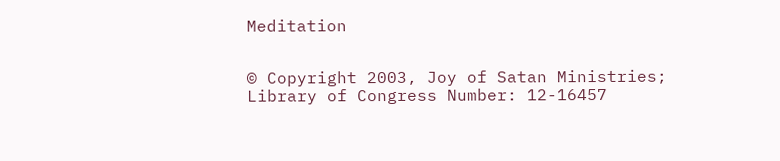Meditation


© Copyright 2003, Joy of Satan Ministries;
Library of Congress Number: 12-16457